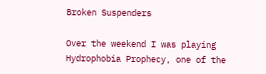Broken Suspenders

Over the weekend I was playing Hydrophobia Prophecy, one of the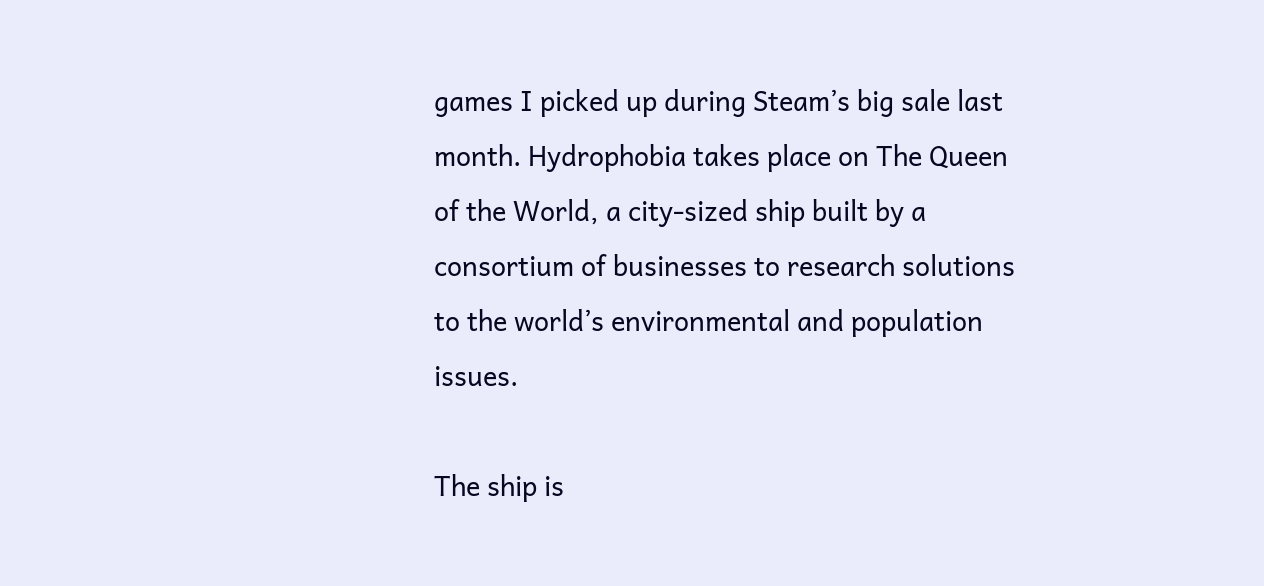games I picked up during Steam’s big sale last month. Hydrophobia takes place on The Queen of the World, a city-sized ship built by a consortium of businesses to research solutions to the world’s environmental and population issues.

The ship is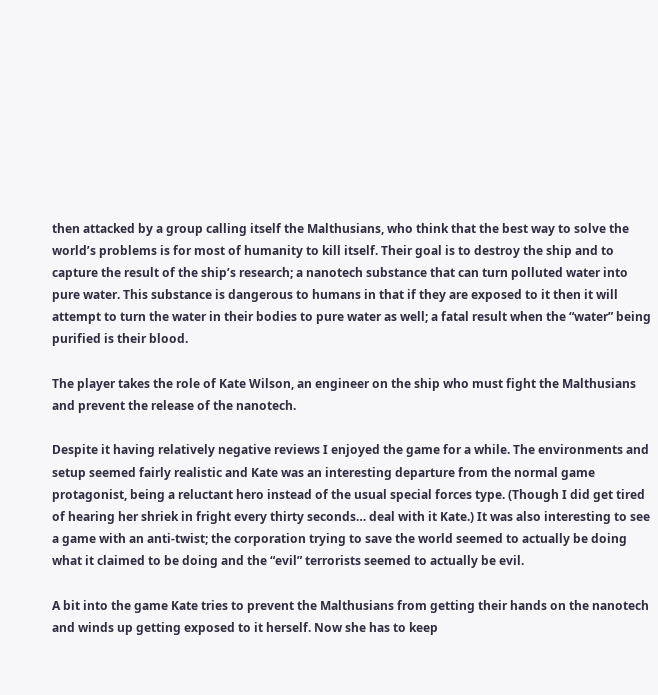then attacked by a group calling itself the Malthusians, who think that the best way to solve the world’s problems is for most of humanity to kill itself. Their goal is to destroy the ship and to capture the result of the ship’s research; a nanotech substance that can turn polluted water into pure water. This substance is dangerous to humans in that if they are exposed to it then it will attempt to turn the water in their bodies to pure water as well; a fatal result when the “water” being purified is their blood.

The player takes the role of Kate Wilson, an engineer on the ship who must fight the Malthusians and prevent the release of the nanotech.

Despite it having relatively negative reviews I enjoyed the game for a while. The environments and setup seemed fairly realistic and Kate was an interesting departure from the normal game protagonist, being a reluctant hero instead of the usual special forces type. (Though I did get tired of hearing her shriek in fright every thirty seconds… deal with it Kate.) It was also interesting to see a game with an anti-twist; the corporation trying to save the world seemed to actually be doing what it claimed to be doing and the “evil” terrorists seemed to actually be evil.

A bit into the game Kate tries to prevent the Malthusians from getting their hands on the nanotech and winds up getting exposed to it herself. Now she has to keep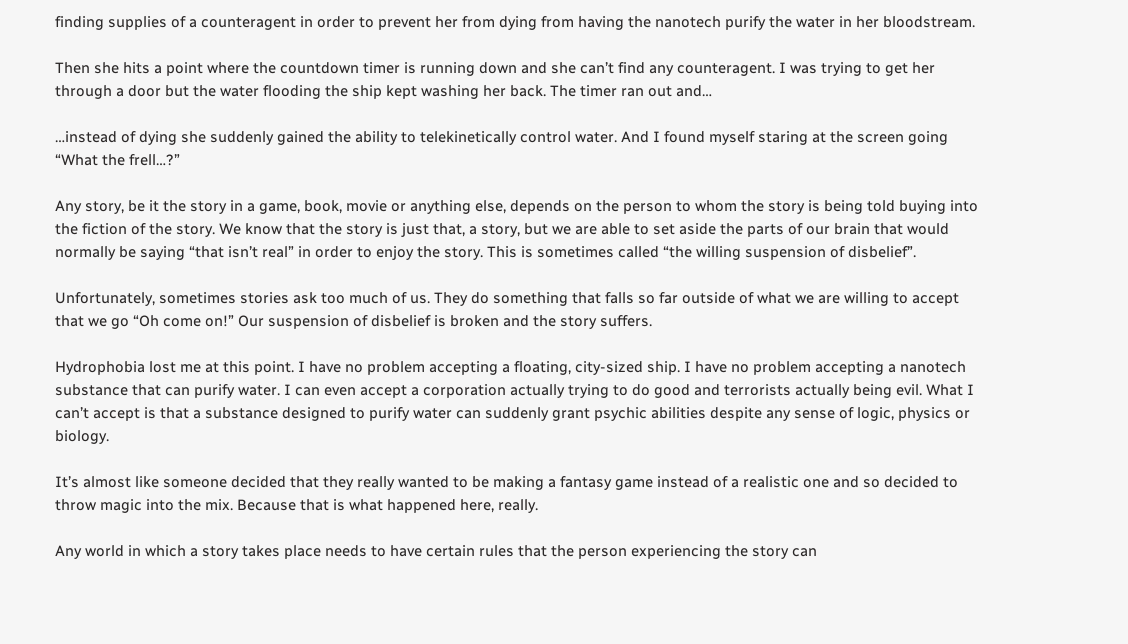finding supplies of a counteragent in order to prevent her from dying from having the nanotech purify the water in her bloodstream.

Then she hits a point where the countdown timer is running down and she can’t find any counteragent. I was trying to get her through a door but the water flooding the ship kept washing her back. The timer ran out and…

…instead of dying she suddenly gained the ability to telekinetically control water. And I found myself staring at the screen going “What the frell…?”

Any story, be it the story in a game, book, movie or anything else, depends on the person to whom the story is being told buying into the fiction of the story. We know that the story is just that, a story, but we are able to set aside the parts of our brain that would normally be saying “that isn’t real” in order to enjoy the story. This is sometimes called “the willing suspension of disbelief”.

Unfortunately, sometimes stories ask too much of us. They do something that falls so far outside of what we are willing to accept that we go “Oh come on!” Our suspension of disbelief is broken and the story suffers.

Hydrophobia lost me at this point. I have no problem accepting a floating, city-sized ship. I have no problem accepting a nanotech substance that can purify water. I can even accept a corporation actually trying to do good and terrorists actually being evil. What I can’t accept is that a substance designed to purify water can suddenly grant psychic abilities despite any sense of logic, physics or biology.

It’s almost like someone decided that they really wanted to be making a fantasy game instead of a realistic one and so decided to throw magic into the mix. Because that is what happened here, really.

Any world in which a story takes place needs to have certain rules that the person experiencing the story can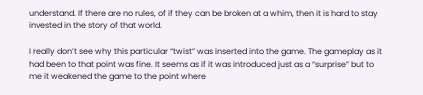understand. If there are no rules, of if they can be broken at a whim, then it is hard to stay invested in the story of that world.

I really don’t see why this particular “twist” was inserted into the game. The gameplay as it had been to that point was fine. It seems as if it was introduced just as a “surprise” but to me it weakened the game to the point where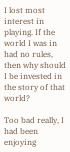I lost most interest in playing. If the world I was in had no rules, then why should I be invested in the story of that world?

Too bad really, I had been enjoying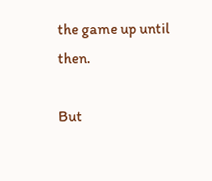the game up until then.

But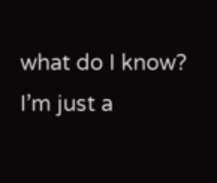what do I know? I’m just a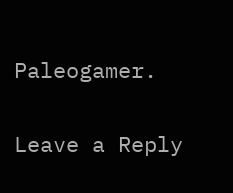Paleogamer.

Leave a Reply